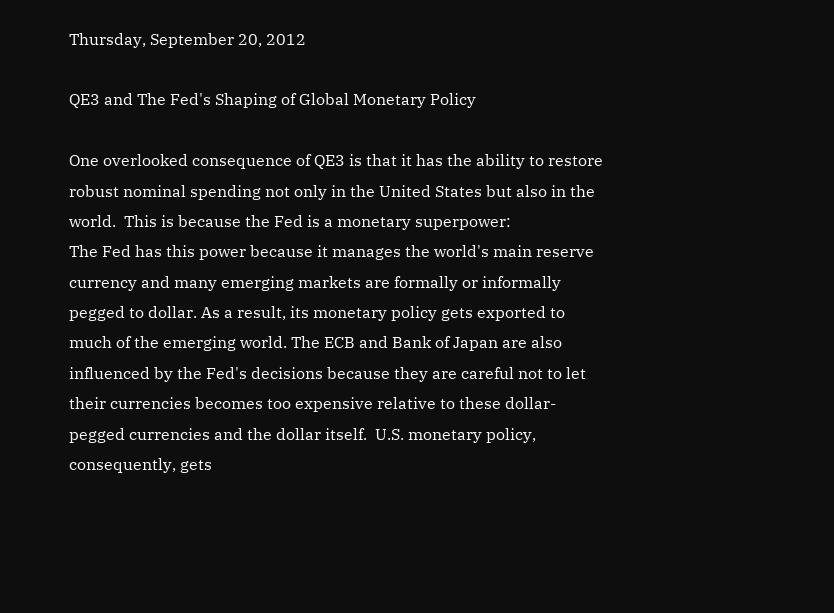Thursday, September 20, 2012

QE3 and The Fed's Shaping of Global Monetary Policy

One overlooked consequence of QE3 is that it has the ability to restore robust nominal spending not only in the United States but also in the world.  This is because the Fed is a monetary superpower:
The Fed has this power because it manages the world's main reserve currency and many emerging markets are formally or informally pegged to dollar. As a result, its monetary policy gets exported to much of the emerging world. The ECB and Bank of Japan are also influenced by the Fed's decisions because they are careful not to let their currencies becomes too expensive relative to these dollar-pegged currencies and the dollar itself.  U.S. monetary policy, consequently, gets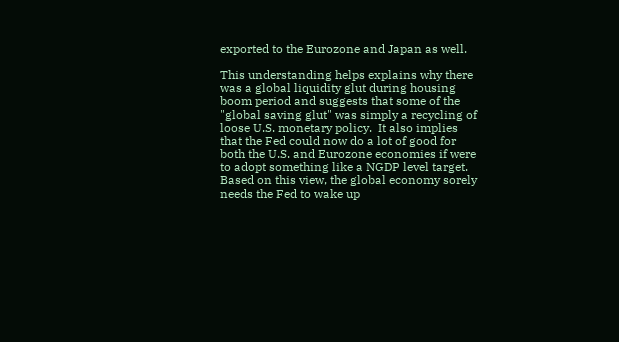exported to the Eurozone and Japan as well.

This understanding helps explains why there was a global liquidity glut during housing boom period and suggests that some of the "global saving glut" was simply a recycling of loose U.S. monetary policy.  It also implies that the Fed could now do a lot of good for both the U.S. and Eurozone economies if were to adopt something like a NGDP level target.  Based on this view, the global economy sorely needs the Fed to wake up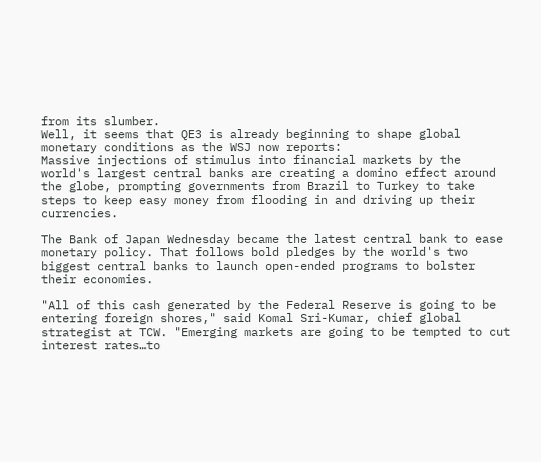from its slumber.
Well, it seems that QE3 is already beginning to shape global monetary conditions as the WSJ now reports:
Massive injections of stimulus into financial markets by the world's largest central banks are creating a domino effect around the globe, prompting governments from Brazil to Turkey to take steps to keep easy money from flooding in and driving up their currencies.

The Bank of Japan Wednesday became the latest central bank to ease monetary policy. That follows bold pledges by the world's two biggest central banks to launch open-ended programs to bolster their economies.

"All of this cash generated by the Federal Reserve is going to be entering foreign shores," said Komal Sri-Kumar, chief global strategist at TCW. "Emerging markets are going to be tempted to cut interest rates…to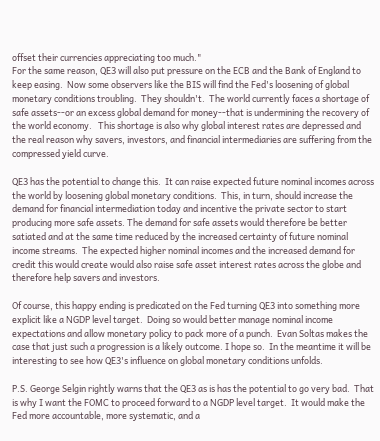offset their currencies appreciating too much."
For the same reason, QE3 will also put pressure on the ECB and the Bank of England to keep easing.  Now some observers like the BIS will find the Fed's loosening of global monetary conditions troubling.  They shouldn't.  The world currently faces a shortage of safe assets--or an excess global demand for money--that is undermining the recovery of the world economy.   This shortage is also why global interest rates are depressed and the real reason why savers, investors, and financial intermediaries are suffering from the compressed yield curve.

QE3 has the potential to change this.  It can raise expected future nominal incomes across the world by loosening global monetary conditions.  This, in turn, should increase the demand for financial intermediation today and incentive the private sector to start producing more safe assets. The demand for safe assets would therefore be better satiated and at the same time reduced by the increased certainty of future nominal income streams.  The expected higher nominal incomes and the increased demand for credit this would create would also raise safe asset interest rates across the globe and therefore help savers and investors.

Of course, this happy ending is predicated on the Fed turning QE3 into something more explicit like a NGDP level target.  Doing so would better manage nominal income expectations and allow monetary policy to pack more of a punch.  Evan Soltas makes the case that just such a progression is a likely outcome. I hope so.  In the meantime it will be interesting to see how QE3's influence on global monetary conditions unfolds.

P.S. George Selgin rightly warns that the QE3 as is has the potential to go very bad.  That is why I want the FOMC to proceed forward to a NGDP level target.  It would make the Fed more accountable, more systematic, and a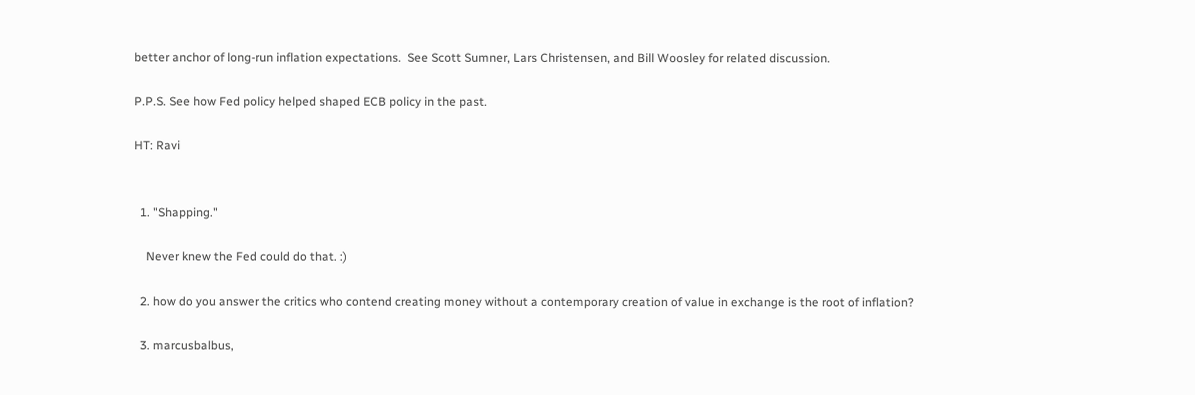better anchor of long-run inflation expectations.  See Scott Sumner, Lars Christensen, and Bill Woosley for related discussion.

P.P.S. See how Fed policy helped shaped ECB policy in the past.

HT: Ravi


  1. "Shapping."

    Never knew the Fed could do that. :)

  2. how do you answer the critics who contend creating money without a contemporary creation of value in exchange is the root of inflation?

  3. marcusbalbus,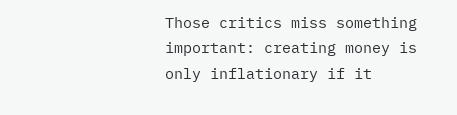Those critics miss something important: creating money is only inflationary if it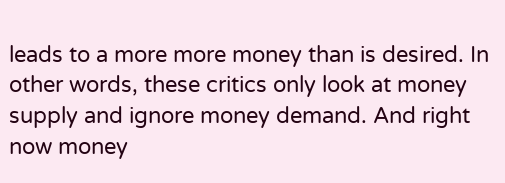leads to a more more money than is desired. In other words, these critics only look at money supply and ignore money demand. And right now money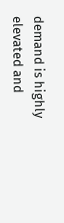demand is highly elevated and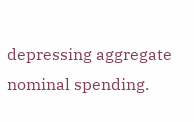depressing aggregate nominal spending.